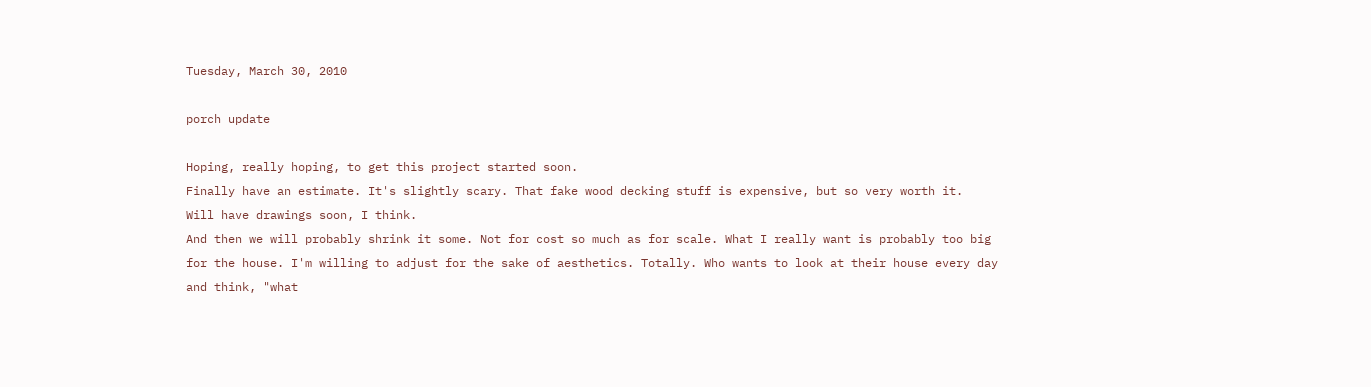Tuesday, March 30, 2010

porch update

Hoping, really hoping, to get this project started soon.
Finally have an estimate. It's slightly scary. That fake wood decking stuff is expensive, but so very worth it.
Will have drawings soon, I think.
And then we will probably shrink it some. Not for cost so much as for scale. What I really want is probably too big for the house. I'm willing to adjust for the sake of aesthetics. Totally. Who wants to look at their house every day and think, "what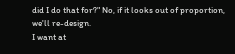did I do that for?" No, if it looks out of proportion, we'll re-design.
I want at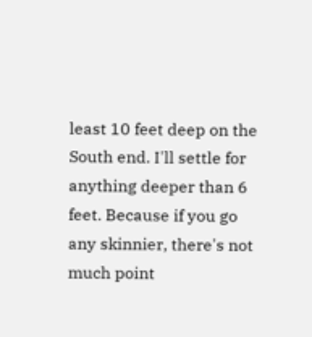least 10 feet deep on the South end. I'll settle for anything deeper than 6 feet. Because if you go any skinnier, there's not much point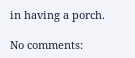in having a porch.

No comments: